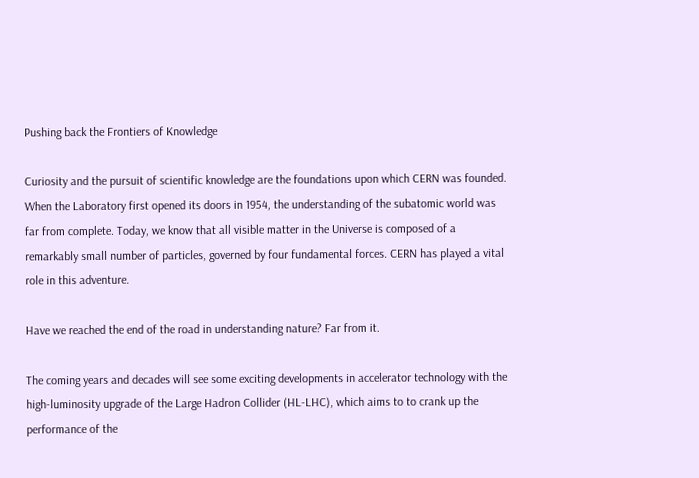Pushing back the Frontiers of Knowledge

Curiosity and the pursuit of scientific knowledge are the foundations upon which CERN was founded. When the Laboratory first opened its doors in 1954, the understanding of the subatomic world was far from complete. Today, we know that all visible matter in the Universe is composed of a remarkably small number of particles, governed by four fundamental forces. CERN has played a vital role in this adventure.

Have we reached the end of the road in understanding nature? Far from it.

The coming years and decades will see some exciting developments in accelerator technology with the high-luminosity upgrade of the Large Hadron Collider (HL-LHC), which aims to to crank up the performance of the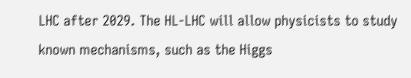LHC after 2029. The HL-LHC will allow physicists to study known mechanisms, such as the Higgs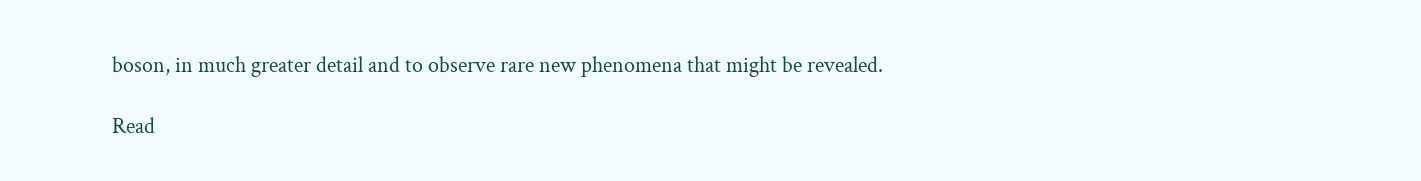boson, in much greater detail and to observe rare new phenomena that might be revealed.

Read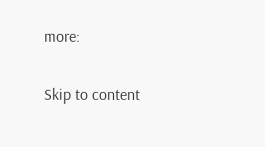more:

Skip to content